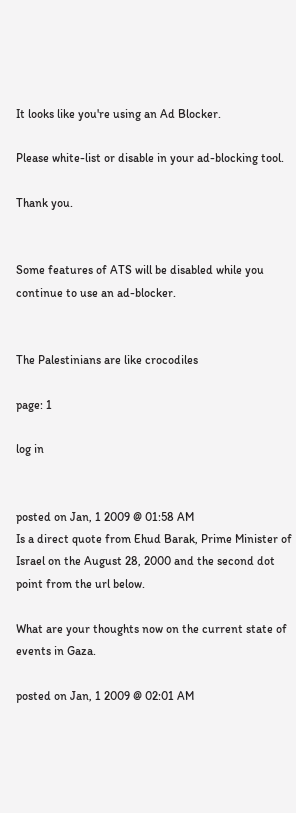It looks like you're using an Ad Blocker.

Please white-list or disable in your ad-blocking tool.

Thank you.


Some features of ATS will be disabled while you continue to use an ad-blocker.


The Palestinians are like crocodiles

page: 1

log in


posted on Jan, 1 2009 @ 01:58 AM
Is a direct quote from Ehud Barak, Prime Minister of Israel on the August 28, 2000 and the second dot point from the url below.

What are your thoughts now on the current state of events in Gaza.

posted on Jan, 1 2009 @ 02:01 AM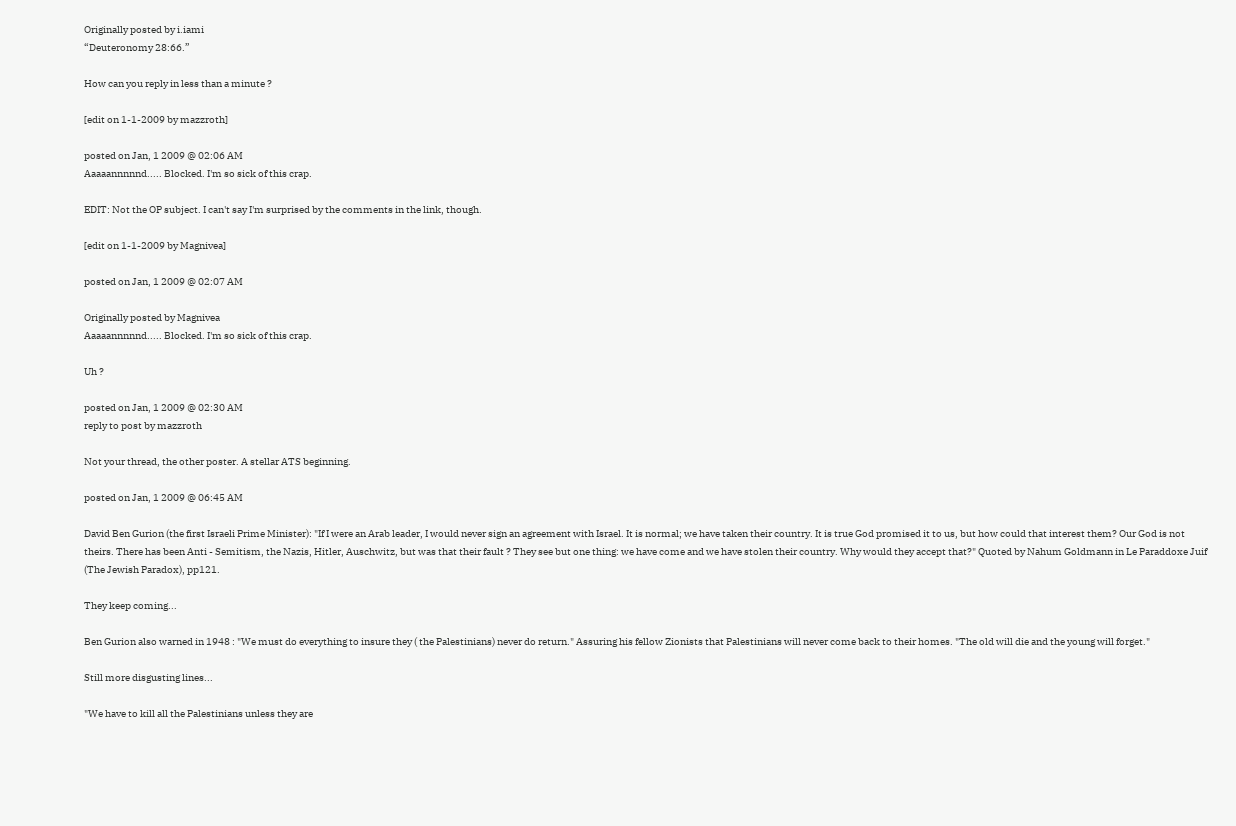Originally posted by i.iami
“Deuteronomy 28:66.”

How can you reply in less than a minute ?

[edit on 1-1-2009 by mazzroth]

posted on Jan, 1 2009 @ 02:06 AM
Aaaaannnnnd..... Blocked. I'm so sick of this crap.

EDIT: Not the OP subject. I can't say I'm surprised by the comments in the link, though.

[edit on 1-1-2009 by Magnivea]

posted on Jan, 1 2009 @ 02:07 AM

Originally posted by Magnivea
Aaaaannnnnd..... Blocked. I'm so sick of this crap.

Uh ?

posted on Jan, 1 2009 @ 02:30 AM
reply to post by mazzroth

Not your thread, the other poster. A stellar ATS beginning.

posted on Jan, 1 2009 @ 06:45 AM

David Ben Gurion (the first Israeli Prime Minister): "If I were an Arab leader, I would never sign an agreement with Israel. It is normal; we have taken their country. It is true God promised it to us, but how could that interest them? Our God is not theirs. There has been Anti - Semitism, the Nazis, Hitler, Auschwitz, but was that their fault ? They see but one thing: we have come and we have stolen their country. Why would they accept that?" Quoted by Nahum Goldmann in Le Paraddoxe Juif (The Jewish Paradox), pp121.

They keep coming...

Ben Gurion also warned in 1948 : "We must do everything to insure they ( the Palestinians) never do return." Assuring his fellow Zionists that Palestinians will never come back to their homes. "The old will die and the young will forget."

Still more disgusting lines...

"We have to kill all the Palestinians unless they are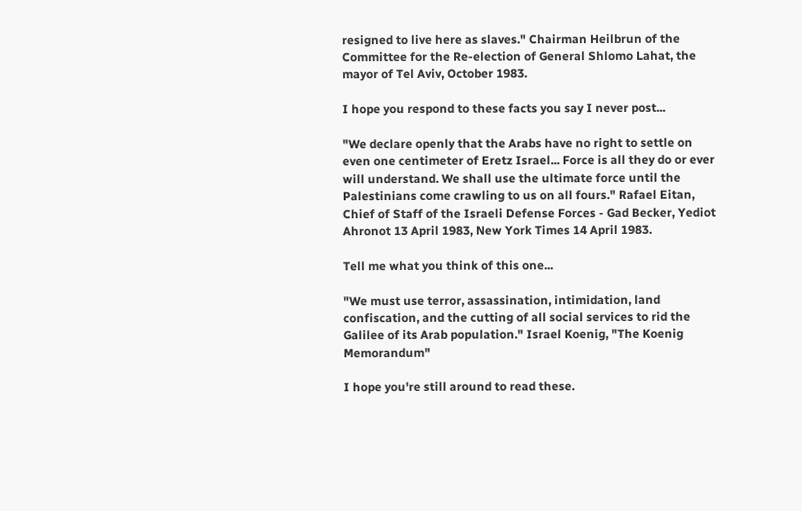resigned to live here as slaves." Chairman Heilbrun of the Committee for the Re-election of General Shlomo Lahat, the mayor of Tel Aviv, October 1983.

I hope you respond to these facts you say I never post...

"We declare openly that the Arabs have no right to settle on even one centimeter of Eretz Israel... Force is all they do or ever will understand. We shall use the ultimate force until the Palestinians come crawling to us on all fours." Rafael Eitan, Chief of Staff of the Israeli Defense Forces - Gad Becker, Yediot Ahronot 13 April 1983, New York Times 14 April 1983.

Tell me what you think of this one...

"We must use terror, assassination, intimidation, land confiscation, and the cutting of all social services to rid the Galilee of its Arab population." Israel Koenig, "The Koenig Memorandum"

I hope you're still around to read these.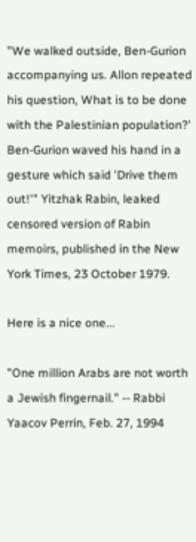"We walked outside, Ben-Gurion accompanying us. Allon repeated his question, What is to be done with the Palestinian population?' Ben-Gurion waved his hand in a gesture which said 'Drive them out!'" Yitzhak Rabin, leaked censored version of Rabin memoirs, published in the New York Times, 23 October 1979.

Here is a nice one...

"One million Arabs are not worth a Jewish fingernail." -- Rabbi Yaacov Perrin, Feb. 27, 1994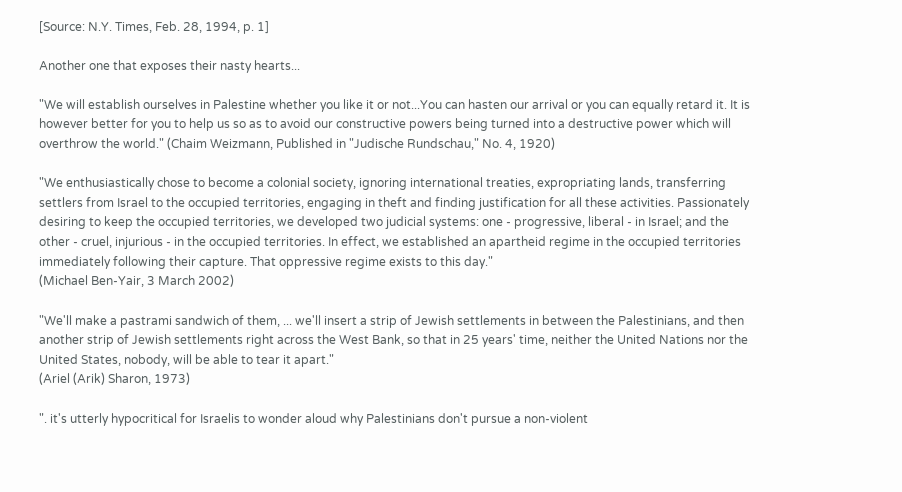[Source: N.Y. Times, Feb. 28, 1994, p. 1]

Another one that exposes their nasty hearts...

"We will establish ourselves in Palestine whether you like it or not...You can hasten our arrival or you can equally retard it. It is however better for you to help us so as to avoid our constructive powers being turned into a destructive power which will overthrow the world." (Chaim Weizmann, Published in "Judische Rundschau," No. 4, 1920)

"We enthusiastically chose to become a colonial society, ignoring international treaties, expropriating lands, transferring settlers from Israel to the occupied territories, engaging in theft and finding justification for all these activities. Passionately desiring to keep the occupied territories, we developed two judicial systems: one - progressive, liberal - in Israel; and the other - cruel, injurious - in the occupied territories. In effect, we established an apartheid regime in the occupied territories immediately following their capture. That oppressive regime exists to this day."
(Michael Ben-Yair, 3 March 2002)

"We'll make a pastrami sandwich of them, ... we'll insert a strip of Jewish settlements in between the Palestinians, and then another strip of Jewish settlements right across the West Bank, so that in 25 years' time, neither the United Nations nor the United States, nobody, will be able to tear it apart."
(Ariel (Arik) Sharon, 1973)

". it's utterly hypocritical for Israelis to wonder aloud why Palestinians don't pursue a non-violent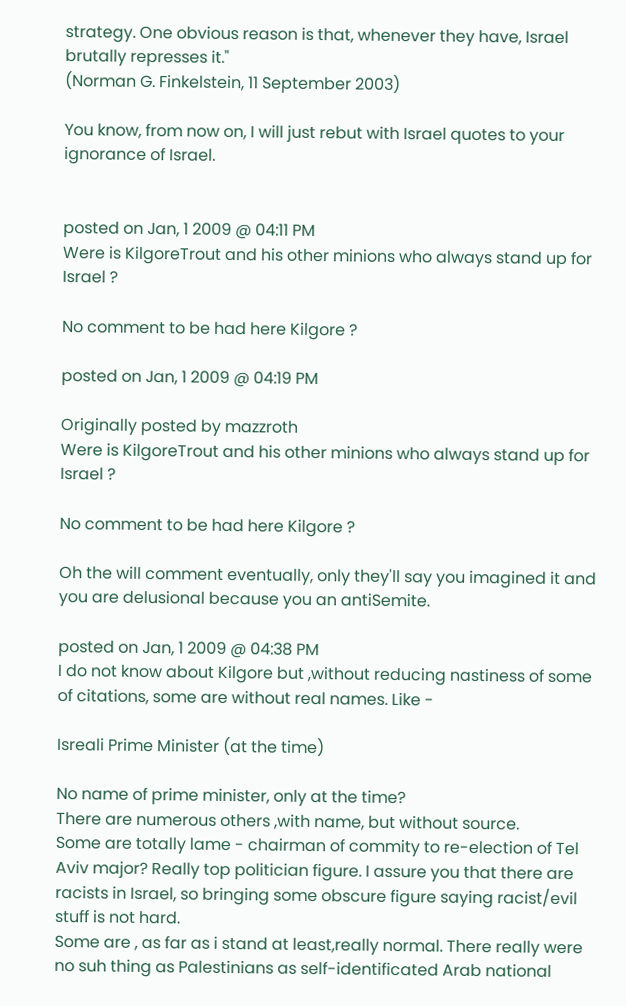strategy. One obvious reason is that, whenever they have, Israel brutally represses it."
(Norman G. Finkelstein, 11 September 2003)

You know, from now on, I will just rebut with Israel quotes to your ignorance of Israel.


posted on Jan, 1 2009 @ 04:11 PM
Were is KilgoreTrout and his other minions who always stand up for Israel ?

No comment to be had here Kilgore ?

posted on Jan, 1 2009 @ 04:19 PM

Originally posted by mazzroth
Were is KilgoreTrout and his other minions who always stand up for Israel ?

No comment to be had here Kilgore ?

Oh the will comment eventually, only they'll say you imagined it and you are delusional because you an antiSemite.

posted on Jan, 1 2009 @ 04:38 PM
I do not know about Kilgore but ,without reducing nastiness of some of citations, some are without real names. Like -

Isreali Prime Minister (at the time)

No name of prime minister, only at the time?
There are numerous others ,with name, but without source.
Some are totally lame - chairman of commity to re-election of Tel Aviv major? Really top politician figure. I assure you that there are racists in Israel, so bringing some obscure figure saying racist/evil stuff is not hard.
Some are , as far as i stand at least,really normal. There really were no suh thing as Palestinians as self-identificated Arab national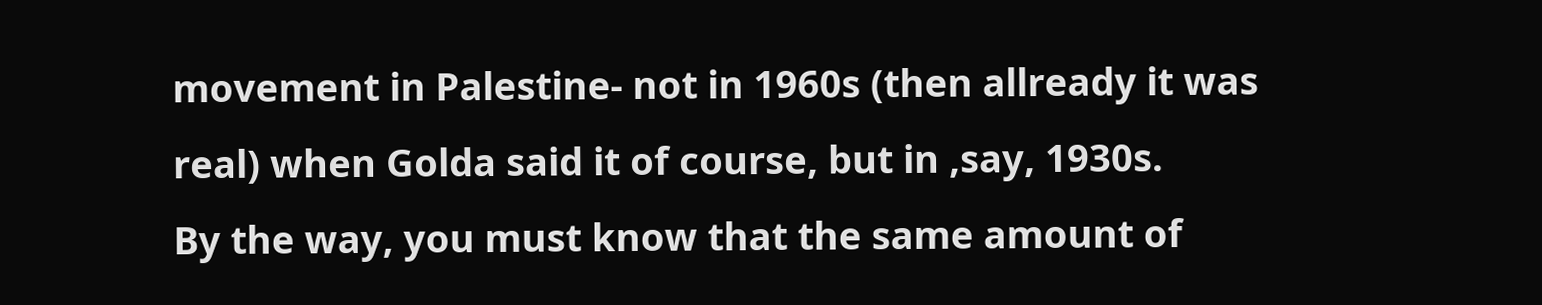movement in Palestine- not in 1960s (then allready it was real) when Golda said it of course, but in ,say, 1930s.
By the way, you must know that the same amount of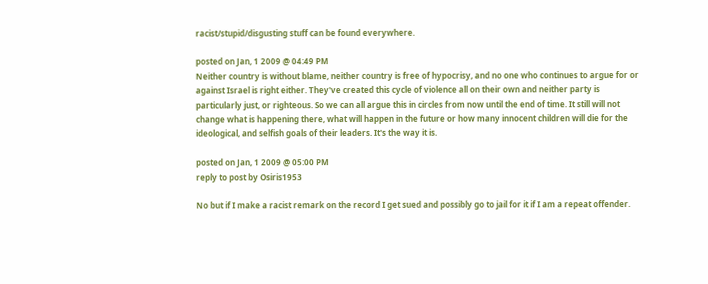racist/stupid/disgusting stuff can be found everywhere.

posted on Jan, 1 2009 @ 04:49 PM
Neither country is without blame, neither country is free of hypocrisy, and no one who continues to argue for or against Israel is right either. They've created this cycle of violence all on their own and neither party is particularly just, or righteous. So we can all argue this in circles from now until the end of time. It still will not change what is happening there, what will happen in the future or how many innocent children will die for the ideological, and selfish goals of their leaders. It's the way it is.

posted on Jan, 1 2009 @ 05:00 PM
reply to post by Osiris1953

No but if I make a racist remark on the record I get sued and possibly go to jail for it if I am a repeat offender.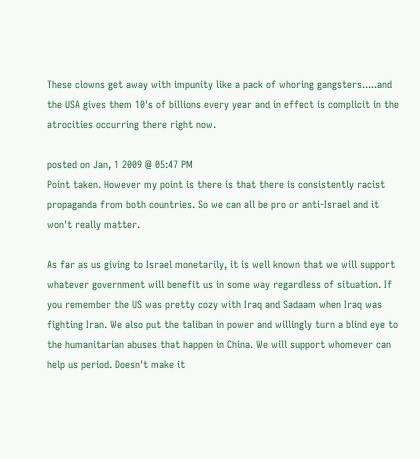These clowns get away with impunity like a pack of whoring gangsters.....and the USA gives them 10's of billions every year and in effect is complicit in the atrocities occurring there right now.

posted on Jan, 1 2009 @ 05:47 PM
Point taken. However my point is there is that there is consistently racist propaganda from both countries. So we can all be pro or anti-Israel and it won't really matter.

As far as us giving to Israel monetarily, it is well known that we will support whatever government will benefit us in some way regardless of situation. If you remember the US was pretty cozy with Iraq and Sadaam when Iraq was fighting Iran. We also put the taliban in power and willingly turn a blind eye to the humanitarian abuses that happen in China. We will support whomever can help us period. Doesn't make it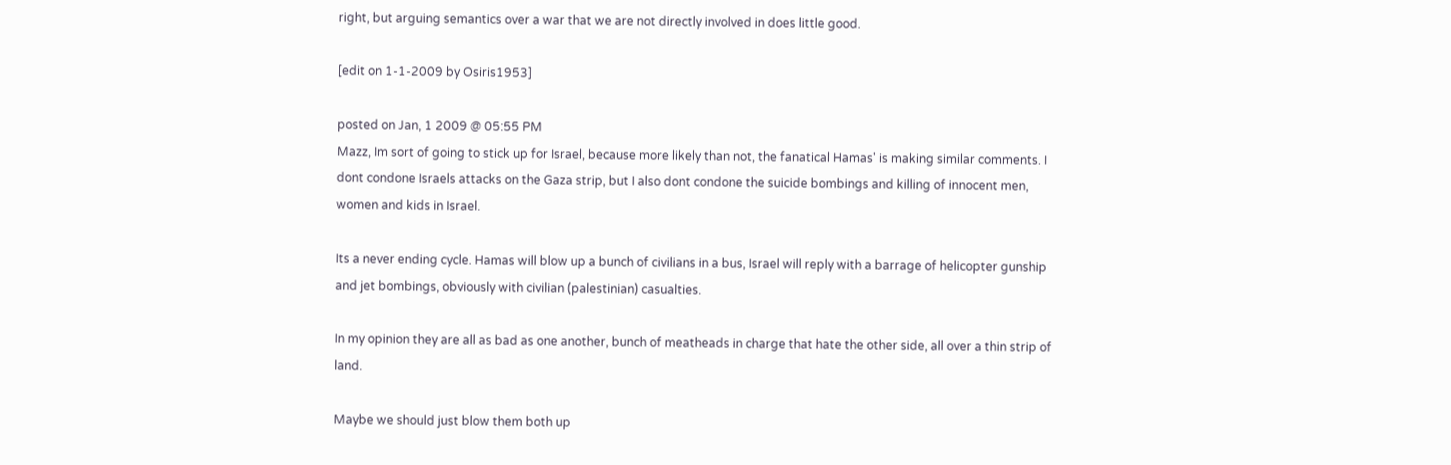right, but arguing semantics over a war that we are not directly involved in does little good.

[edit on 1-1-2009 by Osiris1953]

posted on Jan, 1 2009 @ 05:55 PM
Mazz, Im sort of going to stick up for Israel, because more likely than not, the fanatical Hamas' is making similar comments. I dont condone Israels attacks on the Gaza strip, but I also dont condone the suicide bombings and killing of innocent men, women and kids in Israel.

Its a never ending cycle. Hamas will blow up a bunch of civilians in a bus, Israel will reply with a barrage of helicopter gunship and jet bombings, obviously with civilian (palestinian) casualties.

In my opinion they are all as bad as one another, bunch of meatheads in charge that hate the other side, all over a thin strip of land.

Maybe we should just blow them both up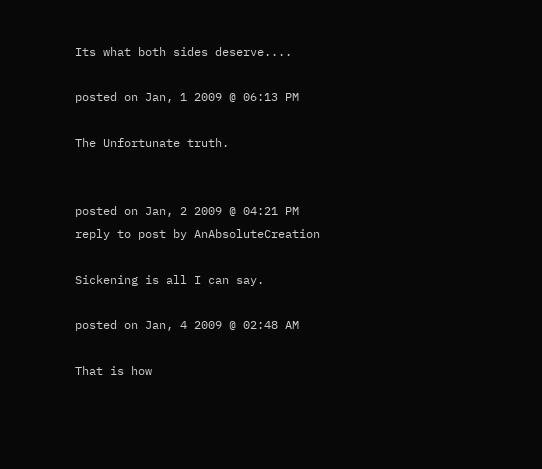Its what both sides deserve....

posted on Jan, 1 2009 @ 06:13 PM

The Unfortunate truth.


posted on Jan, 2 2009 @ 04:21 PM
reply to post by AnAbsoluteCreation

Sickening is all I can say.

posted on Jan, 4 2009 @ 02:48 AM

That is how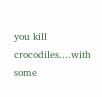you kill crocodiles....with some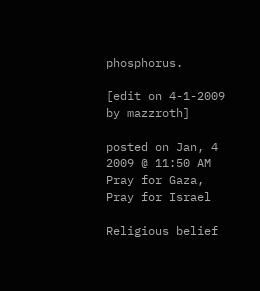phosphorus.

[edit on 4-1-2009 by mazzroth]

posted on Jan, 4 2009 @ 11:50 AM
Pray for Gaza, Pray for Israel

Religious belief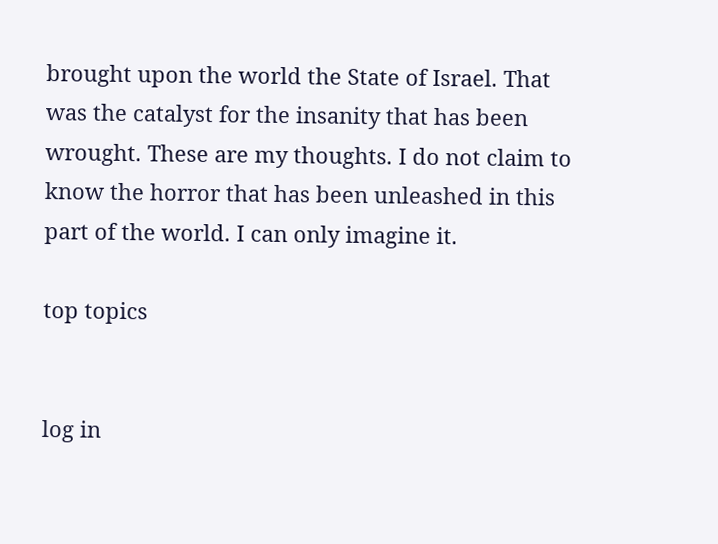brought upon the world the State of Israel. That was the catalyst for the insanity that has been wrought. These are my thoughts. I do not claim to know the horror that has been unleashed in this part of the world. I can only imagine it.

top topics


log in